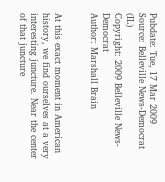Pubdate: Tue, 17 Mar 2009
Source: Belleville News-Democrat (IL)
Copyright: 2009 Belleville News-Democrat
Author: Marshall Brain


At this exact moment in American history, we find ourselves at a very
interesting juncture. Near the center of that juncture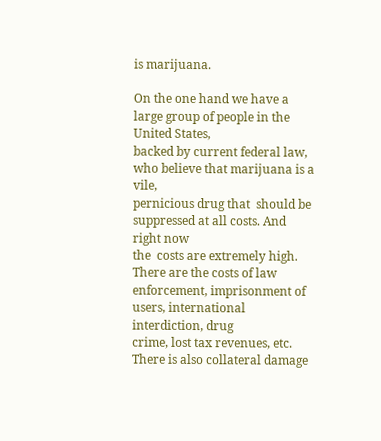is marijuana.

On the one hand we have a large group of people in the United States,
backed by current federal law, who believe that marijuana is a vile,
pernicious drug that  should be suppressed at all costs. And right now
the  costs are extremely high. There are the costs of law
enforcement, imprisonment of users, international interdiction, drug
crime, lost tax revenues, etc. There is also collateral damage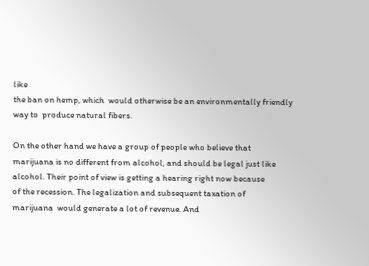like
the ban on hemp, which  would otherwise be an environmentally friendly
way to  produce natural fibers.

On the other hand we have a group of people who believe that
marijuana is no different from alcohol, and should be legal just like
alcohol. Their point of view is getting a hearing right now because
of the recession. The legalization and subsequent taxation of
marijuana  would generate a lot of revenue. And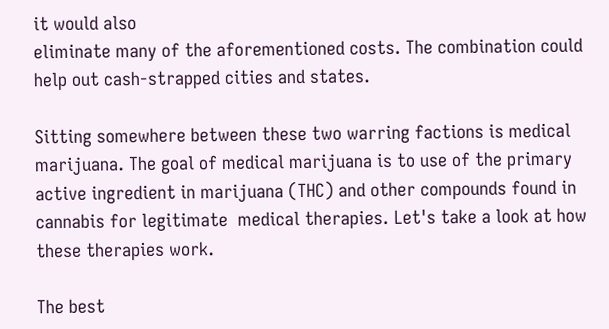it would also
eliminate many of the aforementioned costs. The combination could
help out cash-strapped cities and states.

Sitting somewhere between these two warring factions is medical
marijuana. The goal of medical marijuana is to use of the primary
active ingredient in marijuana (THC) and other compounds found in
cannabis for legitimate  medical therapies. Let's take a look at how
these therapies work.

The best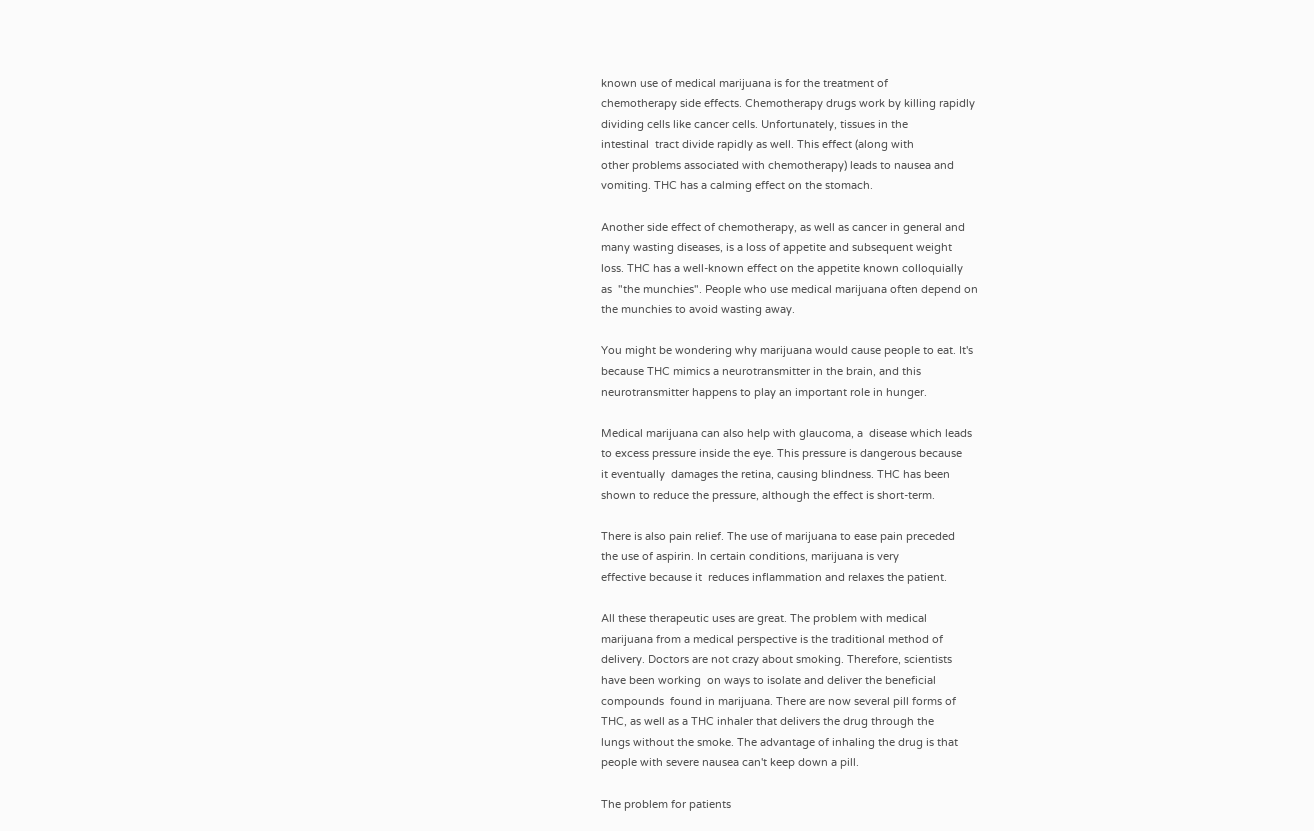known use of medical marijuana is for the treatment of
chemotherapy side effects. Chemotherapy drugs work by killing rapidly
dividing cells like cancer cells. Unfortunately, tissues in the
intestinal  tract divide rapidly as well. This effect (along with
other problems associated with chemotherapy) leads to nausea and
vomiting. THC has a calming effect on the stomach.

Another side effect of chemotherapy, as well as cancer in general and
many wasting diseases, is a loss of appetite and subsequent weight
loss. THC has a well-known effect on the appetite known colloquially
as  "the munchies". People who use medical marijuana often depend on
the munchies to avoid wasting away.

You might be wondering why marijuana would cause people to eat. It's
because THC mimics a neurotransmitter in the brain, and this
neurotransmitter happens to play an important role in hunger.

Medical marijuana can also help with glaucoma, a  disease which leads
to excess pressure inside the eye. This pressure is dangerous because
it eventually  damages the retina, causing blindness. THC has been
shown to reduce the pressure, although the effect is short-term.

There is also pain relief. The use of marijuana to ease pain preceded
the use of aspirin. In certain conditions, marijuana is very
effective because it  reduces inflammation and relaxes the patient.

All these therapeutic uses are great. The problem with medical
marijuana from a medical perspective is the traditional method of
delivery. Doctors are not crazy about smoking. Therefore, scientists
have been working  on ways to isolate and deliver the beneficial
compounds  found in marijuana. There are now several pill forms of
THC, as well as a THC inhaler that delivers the drug through the
lungs without the smoke. The advantage of inhaling the drug is that
people with severe nausea can't keep down a pill.

The problem for patients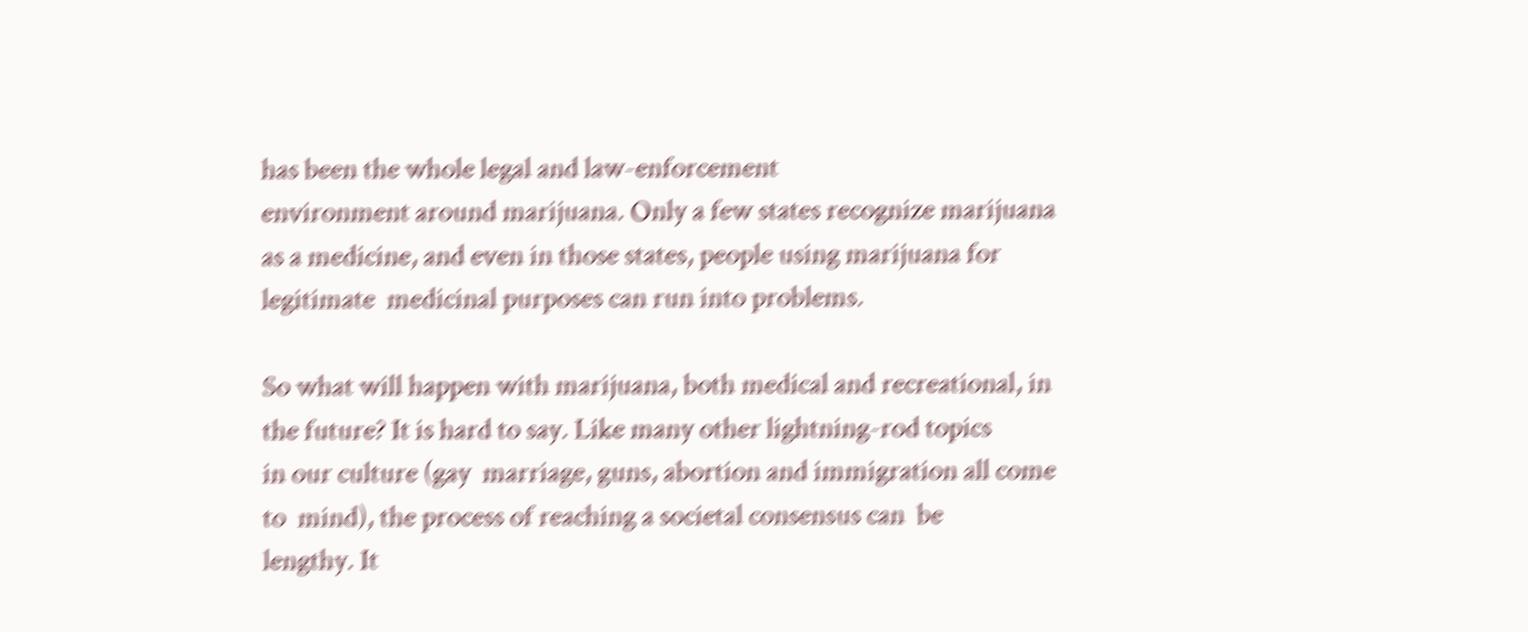has been the whole legal and law-enforcement
environment around marijuana. Only a few states recognize marijuana
as a medicine, and even in those states, people using marijuana for
legitimate  medicinal purposes can run into problems.

So what will happen with marijuana, both medical and recreational, in
the future? It is hard to say. Like many other lightning-rod topics
in our culture (gay  marriage, guns, abortion and immigration all come
to  mind), the process of reaching a societal consensus can  be
lengthy. It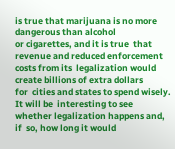is true that marijuana is no more dangerous than alcohol
or cigarettes, and it is true  that revenue and reduced enforcement
costs from its  legalization would create billions of extra dollars
for  cities and states to spend wisely. It will be  interesting to see
whether legalization happens and, if  so, how long it would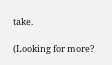take.

(Looking for more?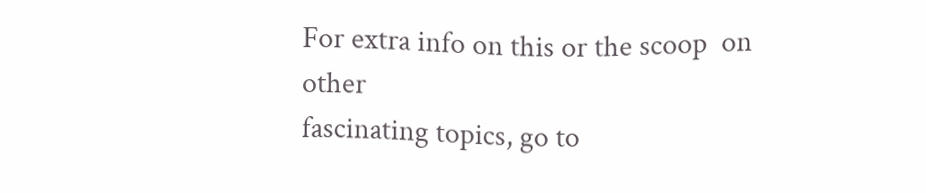For extra info on this or the scoop  on other
fascinating topics, go to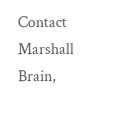Contact Marshall
Brain,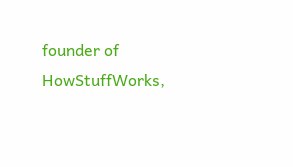founder of HowStuffWorks,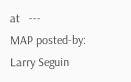at   ---
MAP posted-by: Larry Seguin